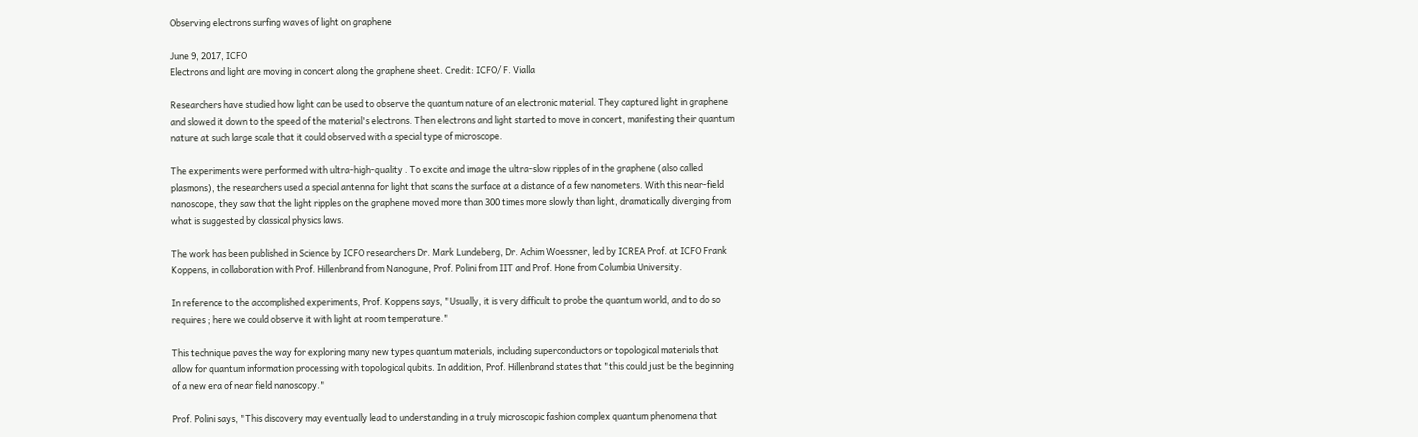Observing electrons surfing waves of light on graphene

June 9, 2017, ICFO
Electrons and light are moving in concert along the graphene sheet. Credit: ICFO/ F. Vialla

Researchers have studied how light can be used to observe the quantum nature of an electronic material. They captured light in graphene and slowed it down to the speed of the material's electrons. Then electrons and light started to move in concert, manifesting their quantum nature at such large scale that it could observed with a special type of microscope.

The experiments were performed with ultra-high-quality . To excite and image the ultra-slow ripples of in the graphene (also called plasmons), the researchers used a special antenna for light that scans the surface at a distance of a few nanometers. With this near-field nanoscope, they saw that the light ripples on the graphene moved more than 300 times more slowly than light, dramatically diverging from what is suggested by classical physics laws.

The work has been published in Science by ICFO researchers Dr. Mark Lundeberg, Dr. Achim Woessner, led by ICREA Prof. at ICFO Frank Koppens, in collaboration with Prof. Hillenbrand from Nanogune, Prof. Polini from IIT and Prof. Hone from Columbia University.

In reference to the accomplished experiments, Prof. Koppens says, "Usually, it is very difficult to probe the quantum world, and to do so requires ; here we could observe it with light at room temperature."

This technique paves the way for exploring many new types quantum materials, including superconductors or topological materials that allow for quantum information processing with topological qubits. In addition, Prof. Hillenbrand states that "this could just be the beginning of a new era of near field nanoscopy."

Prof. Polini says, "This discovery may eventually lead to understanding in a truly microscopic fashion complex quantum phenomena that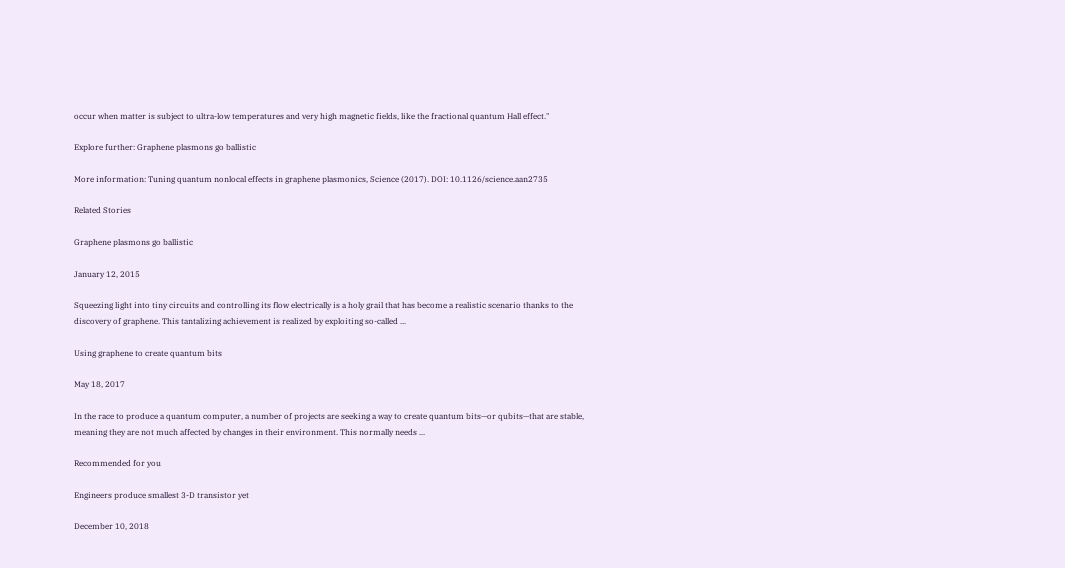occur when matter is subject to ultra-low temperatures and very high magnetic fields, like the fractional quantum Hall effect."

Explore further: Graphene plasmons go ballistic

More information: Tuning quantum nonlocal effects in graphene plasmonics, Science (2017). DOI: 10.1126/science.aan2735

Related Stories

Graphene plasmons go ballistic

January 12, 2015

Squeezing light into tiny circuits and controlling its flow electrically is a holy grail that has become a realistic scenario thanks to the discovery of graphene. This tantalizing achievement is realized by exploiting so-called ...

Using graphene to create quantum bits

May 18, 2017

In the race to produce a quantum computer, a number of projects are seeking a way to create quantum bits—or qubits—that are stable, meaning they are not much affected by changes in their environment. This normally needs ...

Recommended for you

Engineers produce smallest 3-D transistor yet

December 10, 2018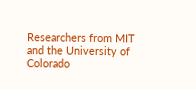Researchers from MIT and the University of Colorado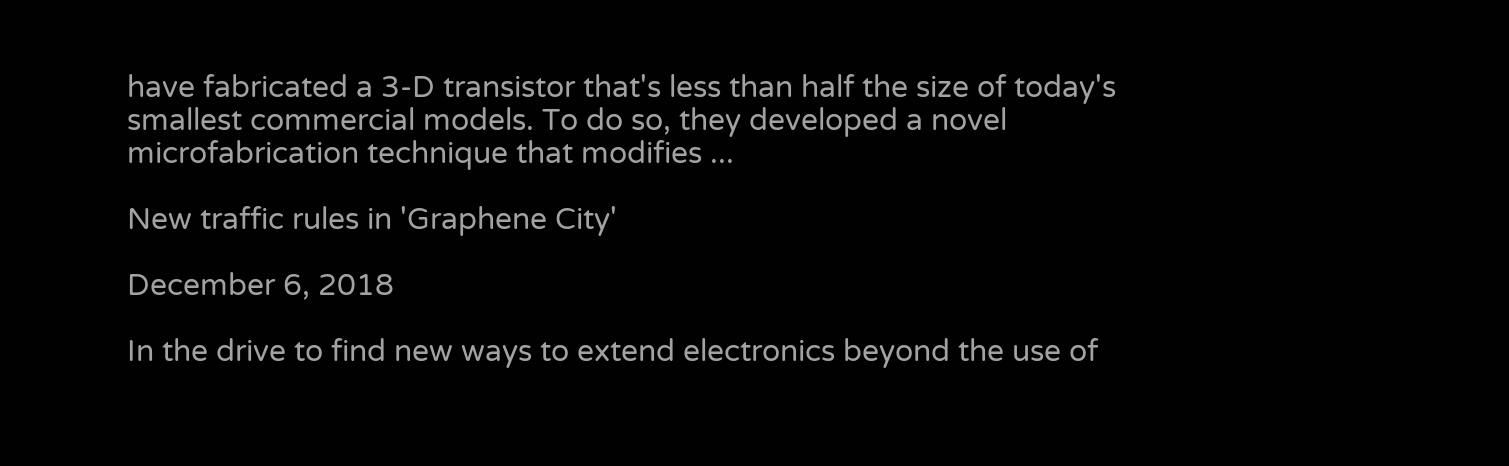have fabricated a 3-D transistor that's less than half the size of today's smallest commercial models. To do so, they developed a novel microfabrication technique that modifies ...

New traffic rules in 'Graphene City'

December 6, 2018

In the drive to find new ways to extend electronics beyond the use of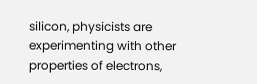silicon, physicists are experimenting with other properties of electrons,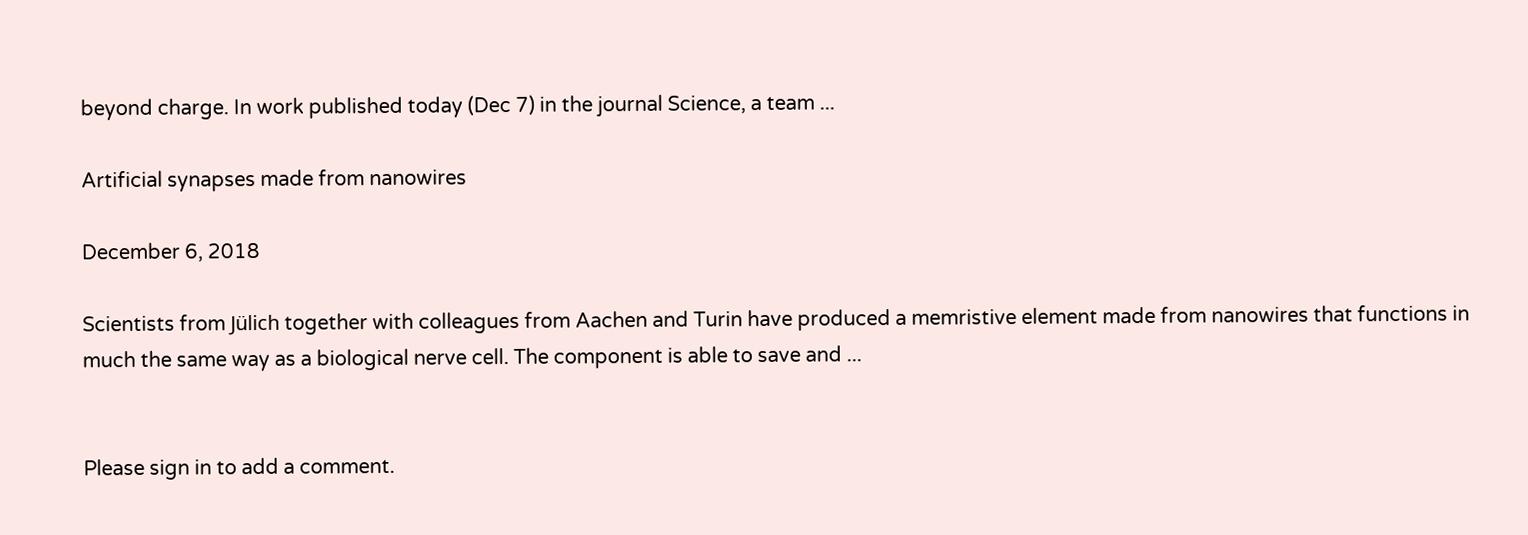beyond charge. In work published today (Dec 7) in the journal Science, a team ...

Artificial synapses made from nanowires

December 6, 2018

Scientists from Jülich together with colleagues from Aachen and Turin have produced a memristive element made from nanowires that functions in much the same way as a biological nerve cell. The component is able to save and ...


Please sign in to add a comment.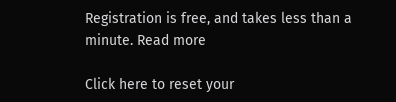Registration is free, and takes less than a minute. Read more

Click here to reset your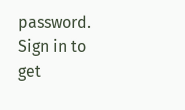password.
Sign in to get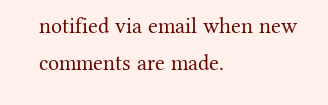notified via email when new comments are made.